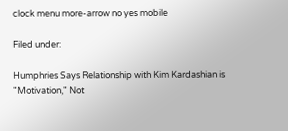clock menu more-arrow no yes mobile

Filed under:

Humphries Says Relationship with Kim Kardashian is "Motivation," Not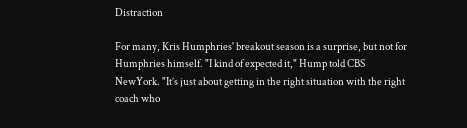Distraction

For many, Kris Humphries' breakout season is a surprise, but not for Humphries himself. "I kind of expected it," Hump told CBS NewYork. "It’s just about getting in the right situation with the right coach who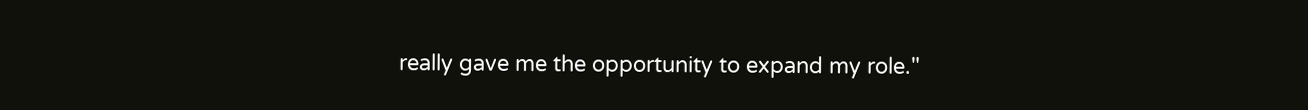really gave me the opportunity to expand my role."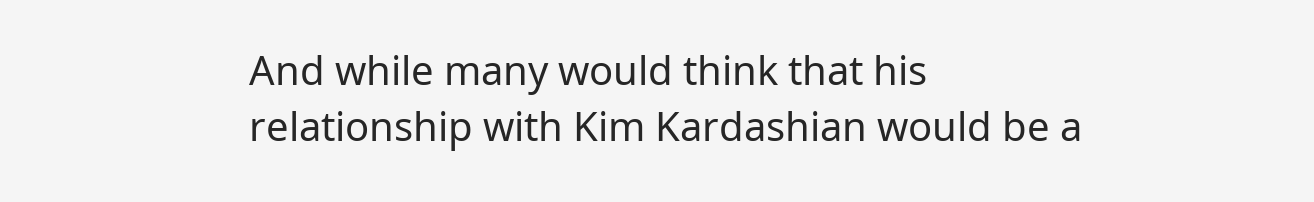And while many would think that his relationship with Kim Kardashian would be a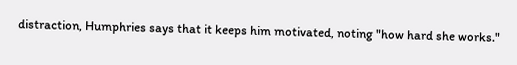distraction, Humphries says that it keeps him motivated, noting "how hard she works."